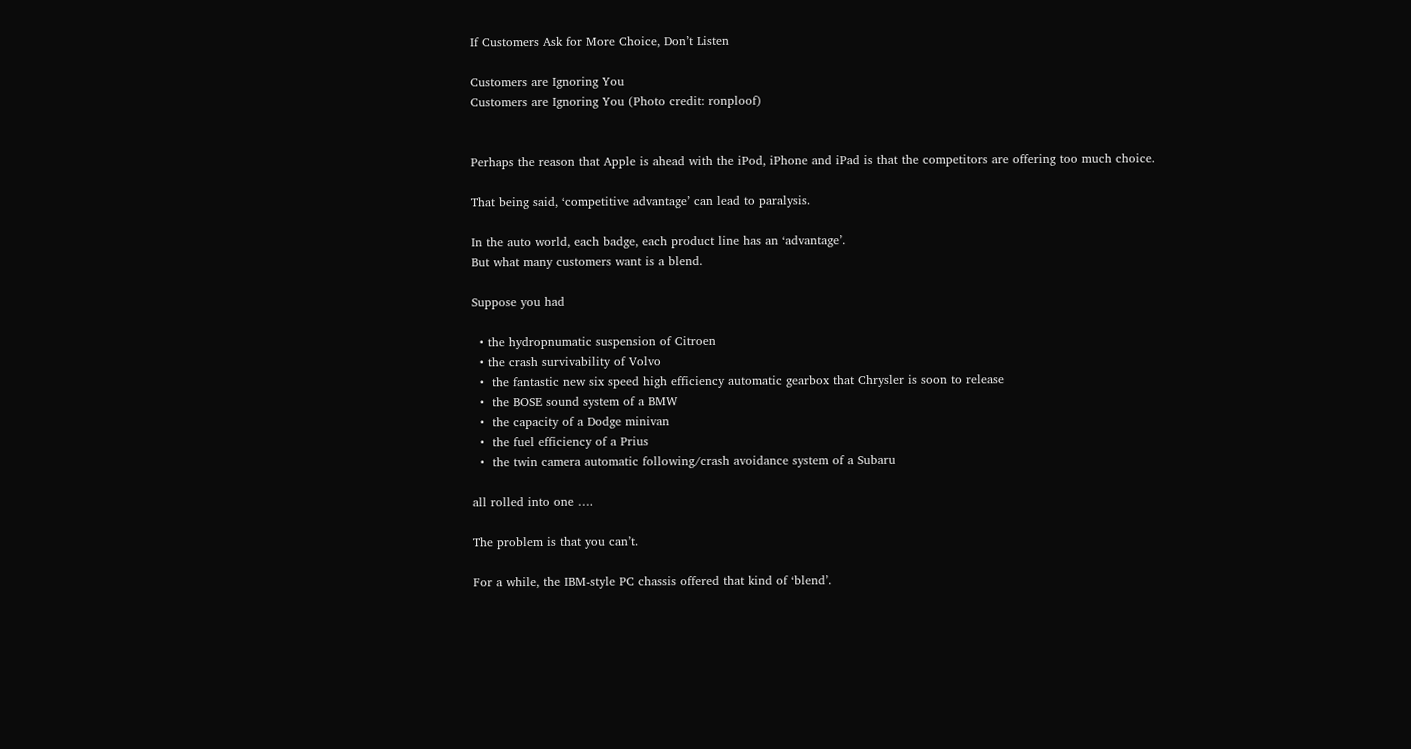If Customers Ask for More Choice, Don’t Listen

Customers are Ignoring You
Customers are Ignoring You (Photo credit: ronploof)


Perhaps the reason that Apple is ahead with the iPod, iPhone and iPad is that the competitors are offering too much choice.

That being said, ‘competitive advantage’ can lead to paralysis.

In the auto world, each badge, each product line has an ‘advantage’.
But what many customers want is a blend.

Suppose you had

  • the hydropnumatic suspension of Citroen
  • the crash survivability of Volvo
  •  the fantastic new six speed high efficiency automatic gearbox that Chrysler is soon to release
  •  the BOSE sound system of a BMW
  •  the capacity of a Dodge minivan
  •  the fuel efficiency of a Prius
  •  the twin camera automatic following/crash avoidance system of a Subaru

all rolled into one ….

The problem is that you can’t.

For a while, the IBM-style PC chassis offered that kind of ‘blend’.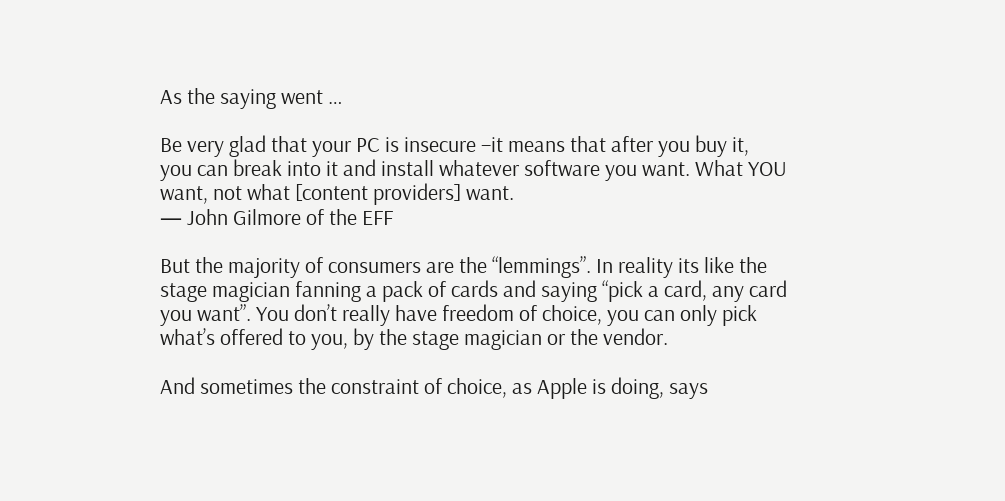As the saying went …

Be very glad that your PC is insecure –it means that after you buy it,
you can break into it and install whatever software you want. What YOU
want, not what [content providers] want.
— John Gilmore of the EFF

But the majority of consumers are the “lemmings”. In reality its like the stage magician fanning a pack of cards and saying “pick a card, any card you want”. You don’t really have freedom of choice, you can only pick what’s offered to you, by the stage magician or the vendor.

And sometimes the constraint of choice, as Apple is doing, says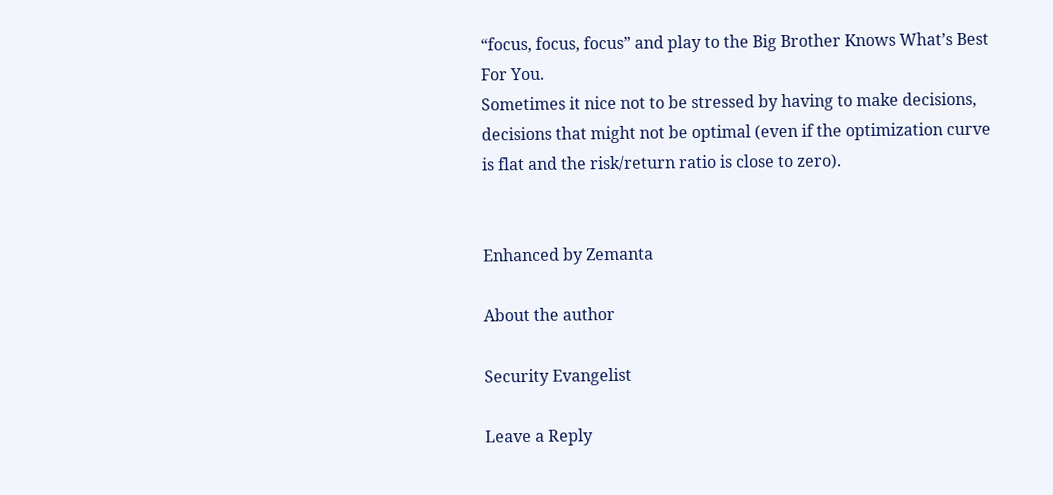“focus, focus, focus” and play to the Big Brother Knows What’s Best For You.
Sometimes it nice not to be stressed by having to make decisions, decisions that might not be optimal (even if the optimization curve is flat and the risk/return ratio is close to zero).


Enhanced by Zemanta

About the author

Security Evangelist

Leave a Reply